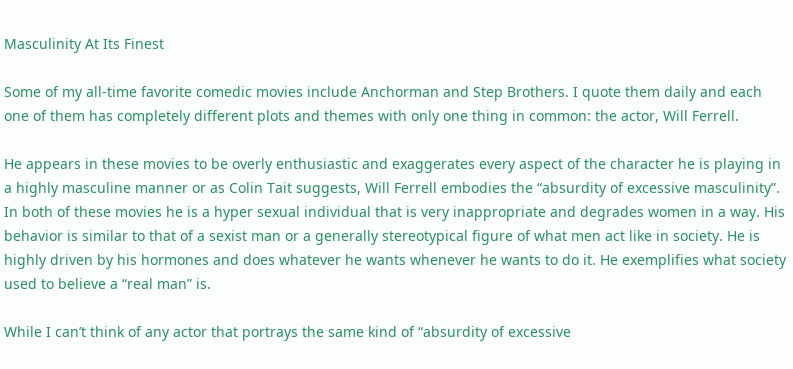Masculinity At Its Finest

Some of my all-time favorite comedic movies include Anchorman and Step Brothers. I quote them daily and each one of them has completely different plots and themes with only one thing in common: the actor, Will Ferrell.

He appears in these movies to be overly enthusiastic and exaggerates every aspect of the character he is playing in a highly masculine manner or as Colin Tait suggests, Will Ferrell embodies the “absurdity of excessive masculinity”. In both of these movies he is a hyper sexual individual that is very inappropriate and degrades women in a way. His behavior is similar to that of a sexist man or a generally stereotypical figure of what men act like in society. He is highly driven by his hormones and does whatever he wants whenever he wants to do it. He exemplifies what society used to believe a “real man” is.

While I can’t think of any actor that portrays the same kind of “absurdity of excessive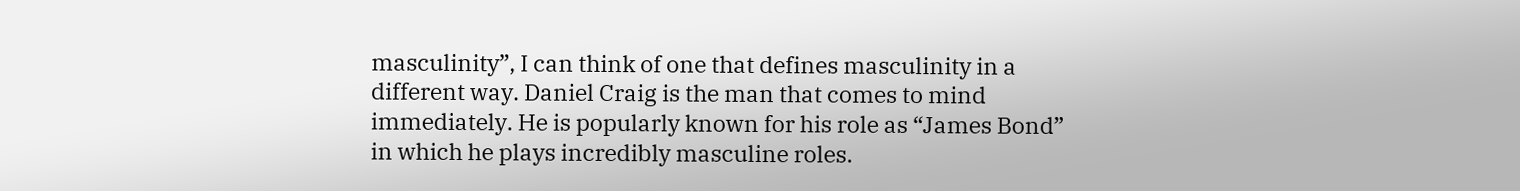masculinity”, I can think of one that defines masculinity in a different way. Daniel Craig is the man that comes to mind immediately. He is popularly known for his role as “James Bond” in which he plays incredibly masculine roles.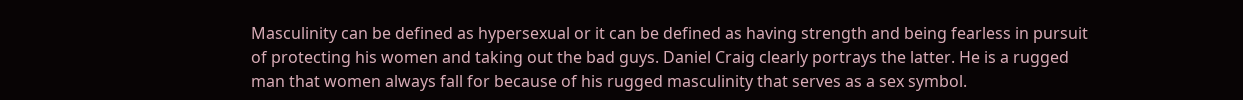Masculinity can be defined as hypersexual or it can be defined as having strength and being fearless in pursuit of protecting his women and taking out the bad guys. Daniel Craig clearly portrays the latter. He is a rugged man that women always fall for because of his rugged masculinity that serves as a sex symbol.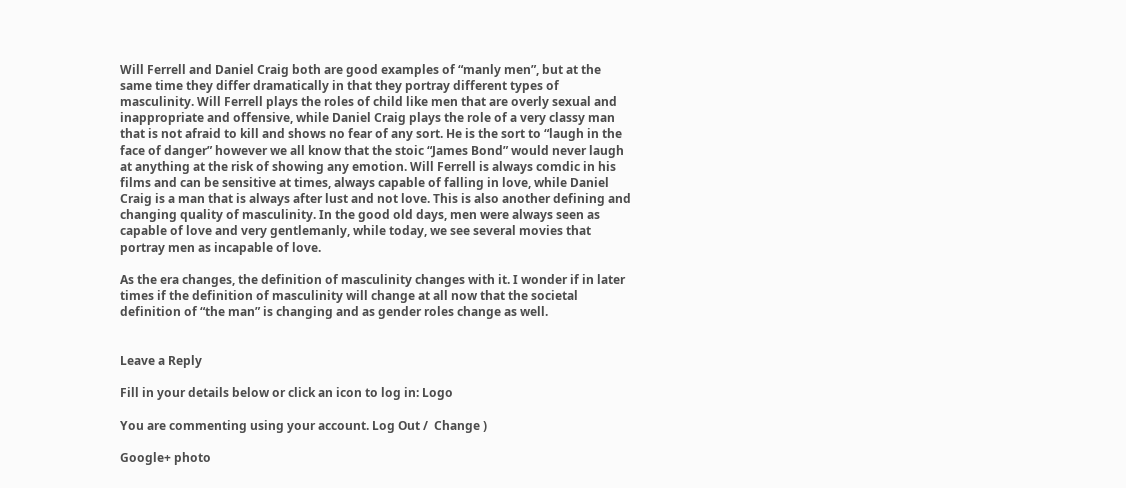Will Ferrell and Daniel Craig both are good examples of “manly men”, but at the same time they differ dramatically in that they portray different types of masculinity. Will Ferrell plays the roles of child like men that are overly sexual and inappropriate and offensive, while Daniel Craig plays the role of a very classy man that is not afraid to kill and shows no fear of any sort. He is the sort to “laugh in the face of danger” however we all know that the stoic “James Bond” would never laugh at anything at the risk of showing any emotion. Will Ferrell is always comdic in his films and can be sensitive at times, always capable of falling in love, while Daniel Craig is a man that is always after lust and not love. This is also another defining and changing quality of masculinity. In the good old days, men were always seen as capable of love and very gentlemanly, while today, we see several movies that portray men as incapable of love.

As the era changes, the definition of masculinity changes with it. I wonder if in later times if the definition of masculinity will change at all now that the societal definition of “the man” is changing and as gender roles change as well.


Leave a Reply

Fill in your details below or click an icon to log in: Logo

You are commenting using your account. Log Out /  Change )

Google+ photo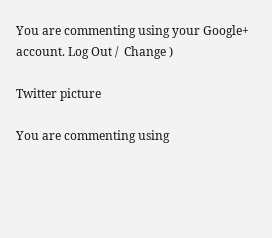You are commenting using your Google+ account. Log Out /  Change )

Twitter picture

You are commenting using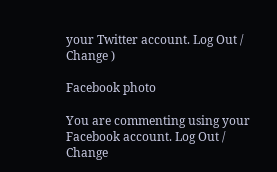your Twitter account. Log Out /  Change )

Facebook photo

You are commenting using your Facebook account. Log Out /  Change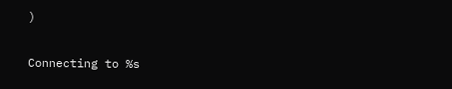)


Connecting to %s